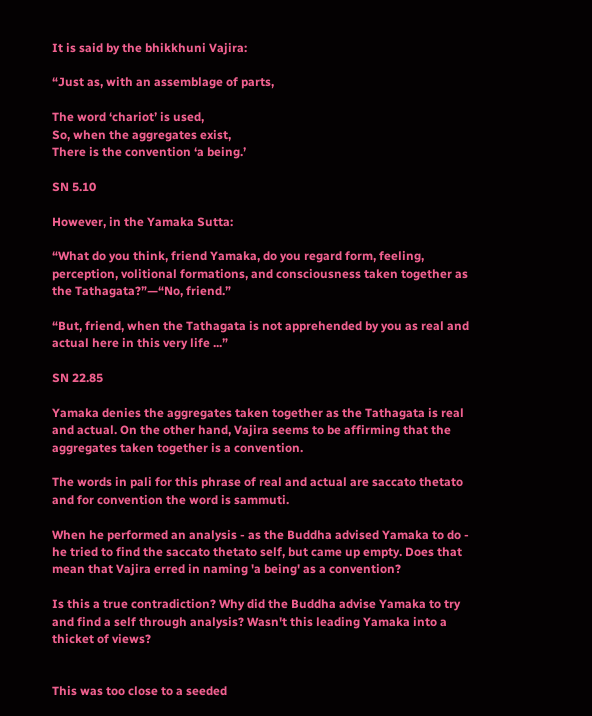It is said by the bhikkhuni Vajira:

“Just as, with an assemblage of parts,

The word ‘chariot’ is used,
So, when the aggregates exist,
There is the convention ‘a being.’

SN 5.10

However, in the Yamaka Sutta:

“What do you think, friend Yamaka, do you regard form, feeling, perception, volitional formations, and consciousness taken together as the Tathagata?”—“No, friend.”

“But, friend, when the Tathagata is not apprehended by you as real and actual here in this very life ...”

SN 22.85

Yamaka denies the aggregates taken together as the Tathagata is real and actual. On the other hand, Vajira seems to be affirming that the aggregates taken together is a convention.

The words in pali for this phrase of real and actual are saccato thetato and for convention the word is sammuti.

When he performed an analysis - as the Buddha advised Yamaka to do - he tried to find the saccato thetato self, but came up empty. Does that mean that Vajira erred in naming 'a being' as a convention?

Is this a true contradiction? Why did the Buddha advise Yamaka to try and find a self through analysis? Wasn't this leading Yamaka into a thicket of views?


This was too close to a seeded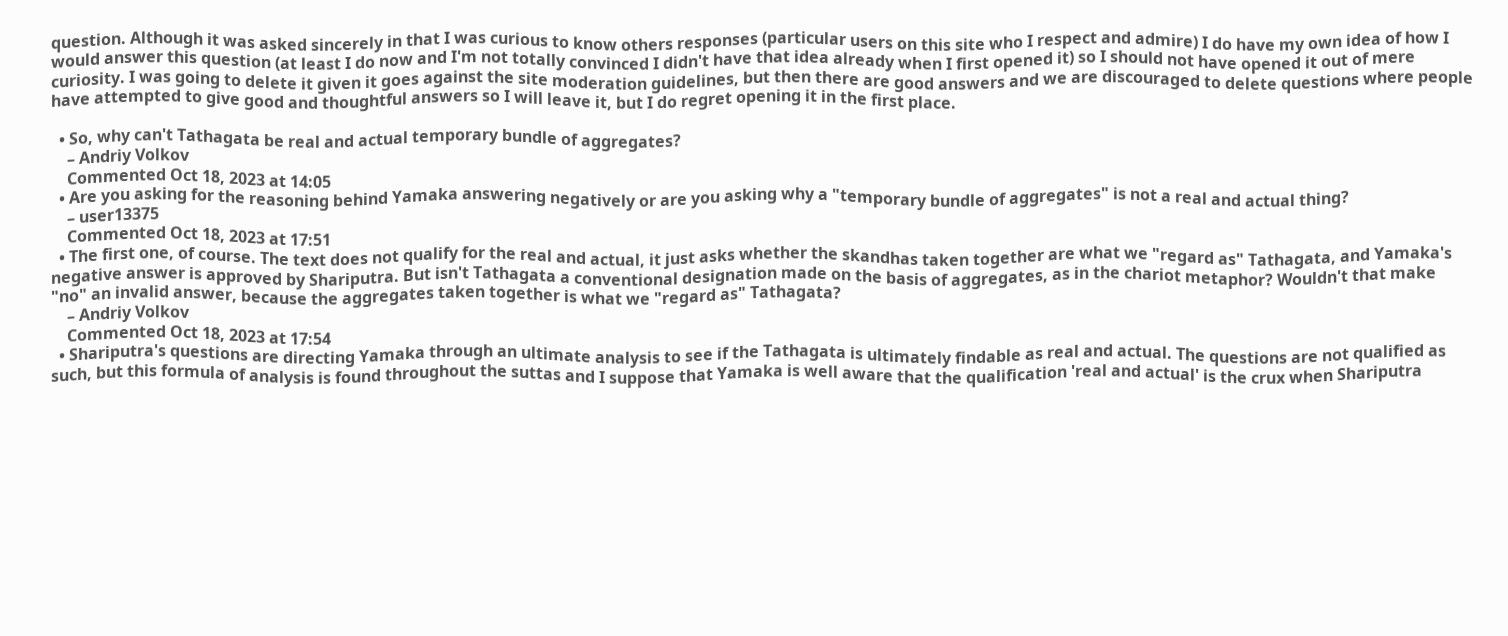question. Although it was asked sincerely in that I was curious to know others responses (particular users on this site who I respect and admire) I do have my own idea of how I would answer this question (at least I do now and I'm not totally convinced I didn't have that idea already when I first opened it) so I should not have opened it out of mere curiosity. I was going to delete it given it goes against the site moderation guidelines, but then there are good answers and we are discouraged to delete questions where people have attempted to give good and thoughtful answers so I will leave it, but I do regret opening it in the first place.

  • So, why can't Tathagata be real and actual temporary bundle of aggregates?
    – Andriy Volkov
    Commented Oct 18, 2023 at 14:05
  • Are you asking for the reasoning behind Yamaka answering negatively or are you asking why a "temporary bundle of aggregates" is not a real and actual thing?
    – user13375
    Commented Oct 18, 2023 at 17:51
  • The first one, of course. The text does not qualify for the real and actual, it just asks whether the skandhas taken together are what we "regard as" Tathagata, and Yamaka's negative answer is approved by Shariputra. But isn't Tathagata a conventional designation made on the basis of aggregates, as in the chariot metaphor? Wouldn't that make "no" an invalid answer, because the aggregates taken together is what we "regard as" Tathagata?
    – Andriy Volkov
    Commented Oct 18, 2023 at 17:54
  • Shariputra's questions are directing Yamaka through an ultimate analysis to see if the Tathagata is ultimately findable as real and actual. The questions are not qualified as such, but this formula of analysis is found throughout the suttas and I suppose that Yamaka is well aware that the qualification 'real and actual' is the crux when Shariputra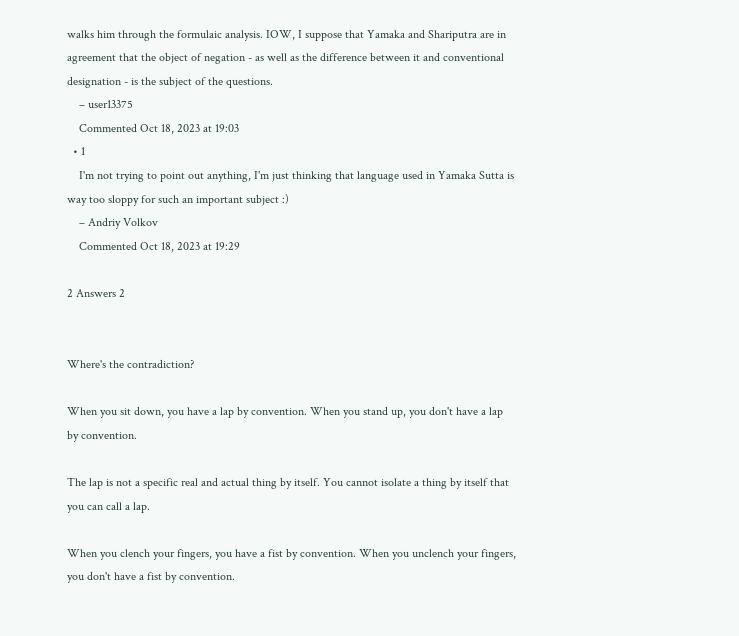walks him through the formulaic analysis. IOW, I suppose that Yamaka and Shariputra are in agreement that the object of negation - as well as the difference between it and conventional designation - is the subject of the questions.
    – user13375
    Commented Oct 18, 2023 at 19:03
  • 1
    I'm not trying to point out anything, I'm just thinking that language used in Yamaka Sutta is way too sloppy for such an important subject :)
    – Andriy Volkov
    Commented Oct 18, 2023 at 19:29

2 Answers 2


Where's the contradiction?

When you sit down, you have a lap by convention. When you stand up, you don't have a lap by convention.

The lap is not a specific real and actual thing by itself. You cannot isolate a thing by itself that you can call a lap.

When you clench your fingers, you have a fist by convention. When you unclench your fingers, you don't have a fist by convention.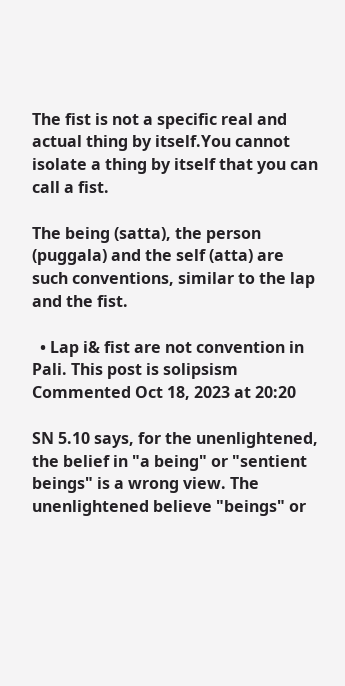The fist is not a specific real and actual thing by itself.You cannot isolate a thing by itself that you can call a fist.

The being (satta), the person (puggala) and the self (atta) are such conventions, similar to the lap and the fist.

  • Lap i& fist are not convention in Pali. This post is solipsism Commented Oct 18, 2023 at 20:20

SN 5.10 says, for the unenlightened, the belief in "a being" or "sentient beings" is a wrong view. The unenlightened believe "beings" or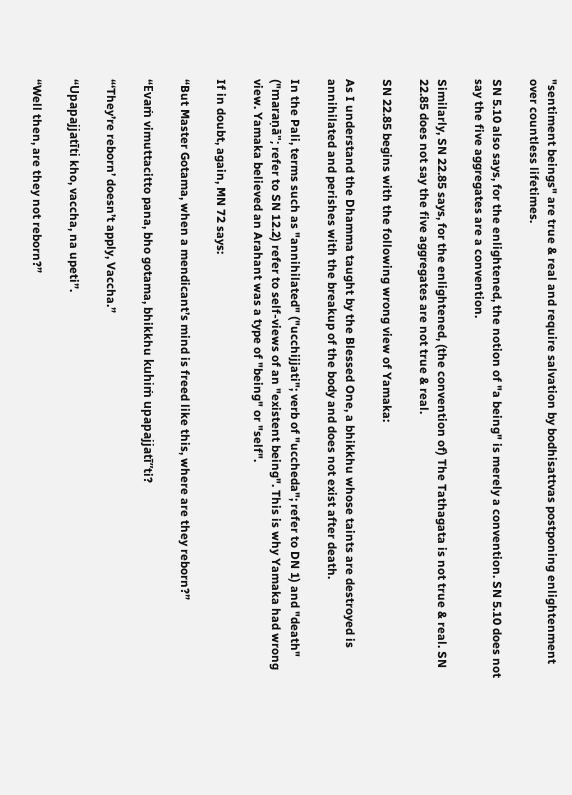"sentiment beings" are true & real and require salvation by bodhisattvas postponing enlightenment over countless lifetimes.

SN 5.10 also says, for the enlightened, the notion of "a being" is merely a convention. SN 5.10 does not say the five aggregates are a convention.

Similarly, SN 22.85 says, for the enlightened, (the convention of) The Tathagata is not true & real. SN 22.85 does not say the five aggregates are not true & real.

SN 22.85 begins with the following wrong view of Yamaka:

As I understand the Dhamma taught by the Blessed One, a bhikkhu whose taints are destroyed is annihilated and perishes with the breakup of the body and does not exist after death.

In the Pali, terms such as "annihilated" ("ucchijjati"; verb of "uccheda"; refer to DN 1) and "death" ("maraṇā"; refer to SN 12.2) refer to self-views of an "existent being". This is why Yamaka had wrong view. Yamaka believed an Arahant was a type of "being" or "self".

If in doubt, again, MN 72 says:

“But Master Gotama, when a mendicant’s mind is freed like this, where are they reborn?”

“Evaṁ vimuttacitto pana, bho gotama, bhikkhu kuhiṁ upapajjatī”ti?

“‘They’re reborn’ doesn’t apply, Vaccha.”

“Upapajjatīti kho, vaccha, na upeti”.

“Well then, are they not reborn?”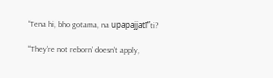“Tena hi, bho gotama, na upapajjatī”ti?

“‘They’re not reborn’ doesn’t apply,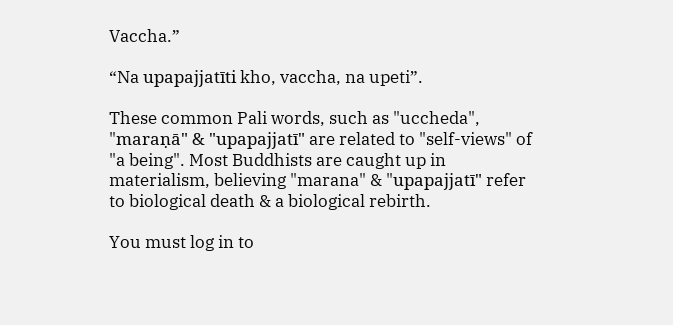Vaccha.”

“Na upapajjatīti kho, vaccha, na upeti”.

These common Pali words, such as "uccheda", "maraṇā" & "upapajjatī" are related to "self-views" of "a being". Most Buddhists are caught up in materialism, believing "marana" & "upapajjatī" refer to biological death & a biological rebirth.

You must log in to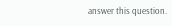answer this question.